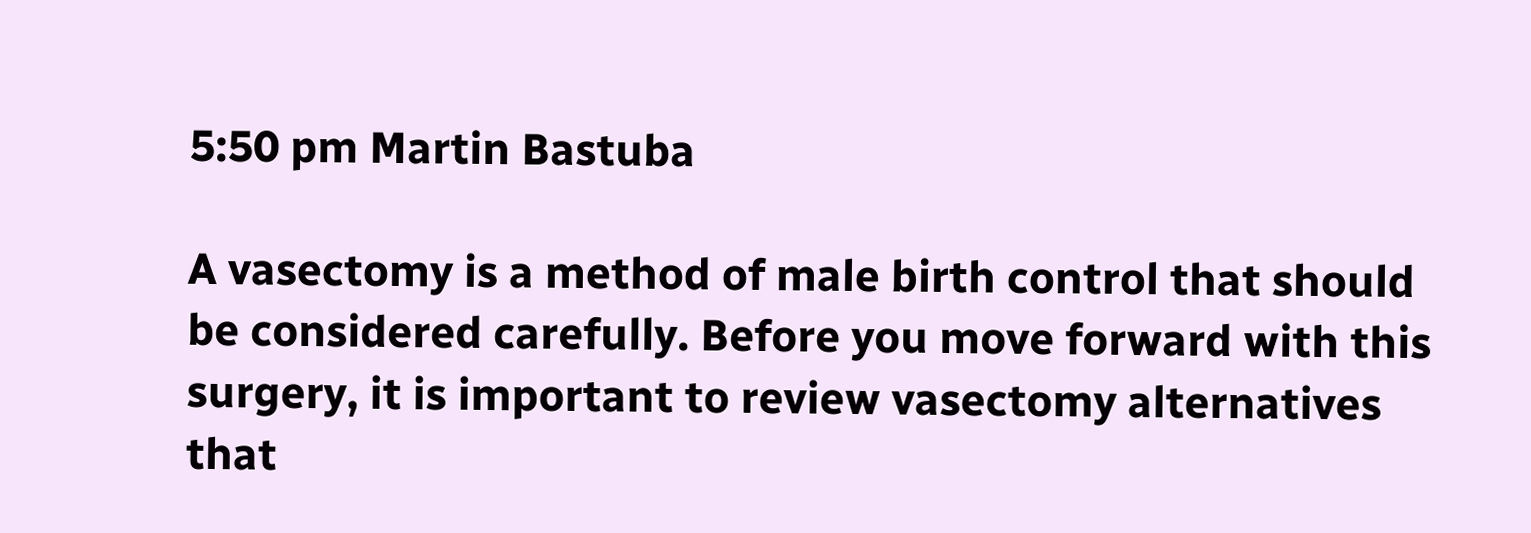5:50 pm Martin Bastuba

A vasectomy is a method of male birth control that should be considered carefully. Before you move forward with this surgery, it is important to review vasectomy alternatives that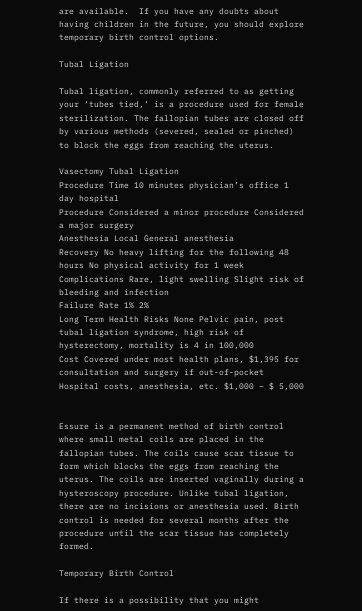are available.  If you have any doubts about having children in the future, you should explore temporary birth control options.

Tubal Ligation

Tubal ligation, commonly referred to as getting your ‘tubes tied,’ is a procedure used for female sterilization. The fallopian tubes are closed off by various methods (severed, sealed or pinched) to block the eggs from reaching the uterus.

Vasectomy Tubal Ligation
Procedure Time 10 minutes physician’s office 1 day hospital
Procedure Considered a minor procedure Considered a major surgery
Anesthesia Local General anesthesia
Recovery No heavy lifting for the following 48 hours No physical activity for 1 week
Complications Rare, light swelling Slight risk of bleeding and infection
Failure Rate 1% 2%
Long Term Health Risks None Pelvic pain, post tubal ligation syndrome, high risk of hysterectomy, mortality is 4 in 100,000
Cost Covered under most health plans, $1,395 for consultation and surgery if out-of-pocket Hospital costs, anesthesia, etc. $1,000 – $ 5,000


Essure is a permanent method of birth control where small metal coils are placed in the fallopian tubes. The coils cause scar tissue to form which blocks the eggs from reaching the uterus. The coils are inserted vaginally during a hysteroscopy procedure. Unlike tubal ligation, there are no incisions or anesthesia used. Birth control is needed for several months after the procedure until the scar tissue has completely formed.

Temporary Birth Control

If there is a possibility that you might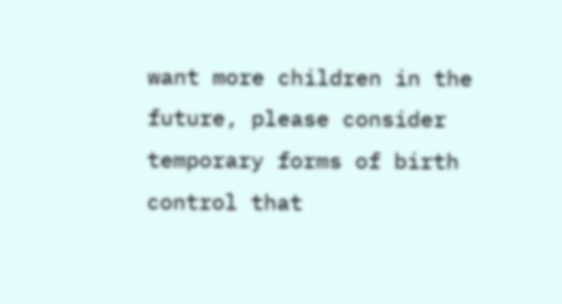want more children in the future, please consider temporary forms of birth control that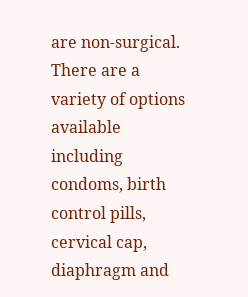are non-surgical. There are a variety of options available including condoms, birth control pills, cervical cap, diaphragm and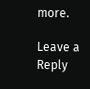more.

Leave a Reply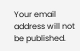Your email address will not be published.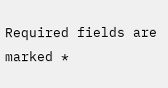Required fields are marked *